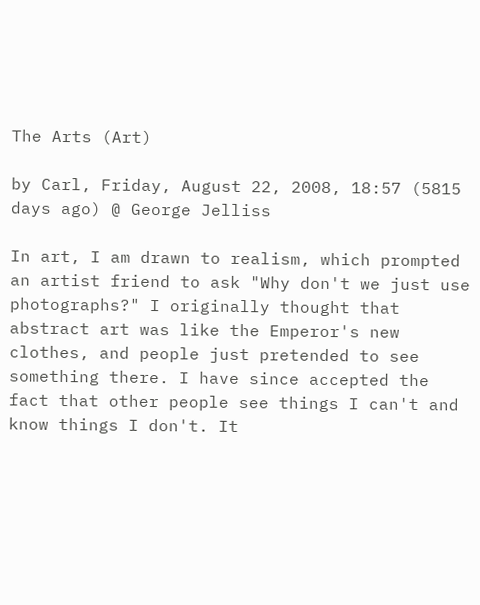The Arts (Art)

by Carl, Friday, August 22, 2008, 18:57 (5815 days ago) @ George Jelliss

In art, I am drawn to realism, which prompted an artist friend to ask "Why don't we just use photographs?" I originally thought that abstract art was like the Emperor's new clothes, and people just pretended to see something there. I have since accepted the fact that other people see things I can't and know things I don't. It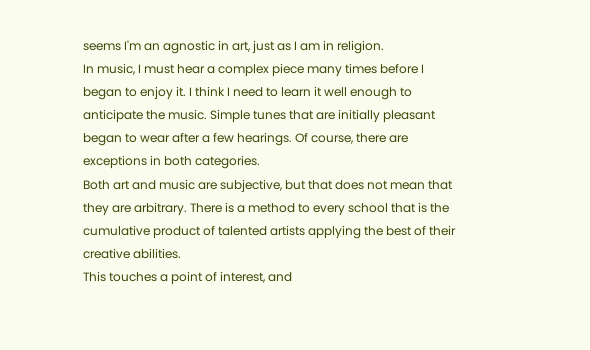seems I'm an agnostic in art, just as I am in religion.
In music, I must hear a complex piece many times before I began to enjoy it. I think I need to learn it well enough to anticipate the music. Simple tunes that are initially pleasant began to wear after a few hearings. Of course, there are exceptions in both categories.
Both art and music are subjective, but that does not mean that they are arbitrary. There is a method to every school that is the cumulative product of talented artists applying the best of their creative abilities.
This touches a point of interest, and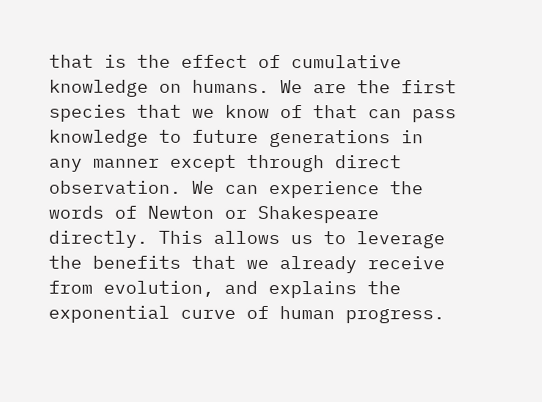that is the effect of cumulative knowledge on humans. We are the first species that we know of that can pass knowledge to future generations in any manner except through direct observation. We can experience the words of Newton or Shakespeare directly. This allows us to leverage the benefits that we already receive from evolution, and explains the exponential curve of human progress.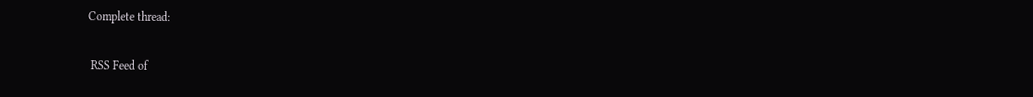Complete thread:

 RSS Feed of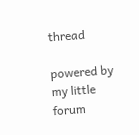thread

powered by my little forum